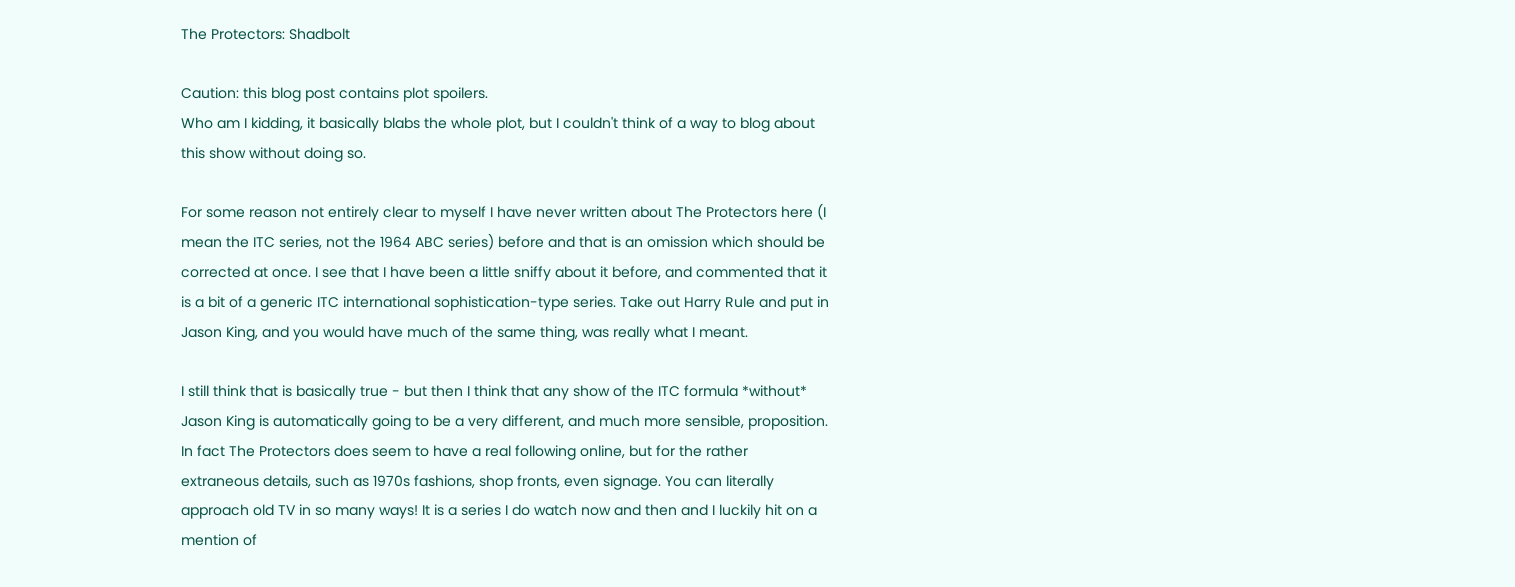The Protectors: Shadbolt

Caution: this blog post contains plot spoilers.
Who am I kidding, it basically blabs the whole plot, but I couldn't think of a way to blog about this show without doing so.

For some reason not entirely clear to myself I have never written about The Protectors here (I mean the ITC series, not the 1964 ABC series) before and that is an omission which should be corrected at once. I see that I have been a little sniffy about it before, and commented that it is a bit of a generic ITC international sophistication-type series. Take out Harry Rule and put in Jason King, and you would have much of the same thing, was really what I meant.

I still think that is basically true - but then I think that any show of the ITC formula *without* Jason King is automatically going to be a very different, and much more sensible, proposition. In fact The Protectors does seem to have a real following online, but for the rather extraneous details, such as 1970s fashions, shop fronts, even signage. You can literally approach old TV in so many ways! It is a series I do watch now and then and I luckily hit on a mention of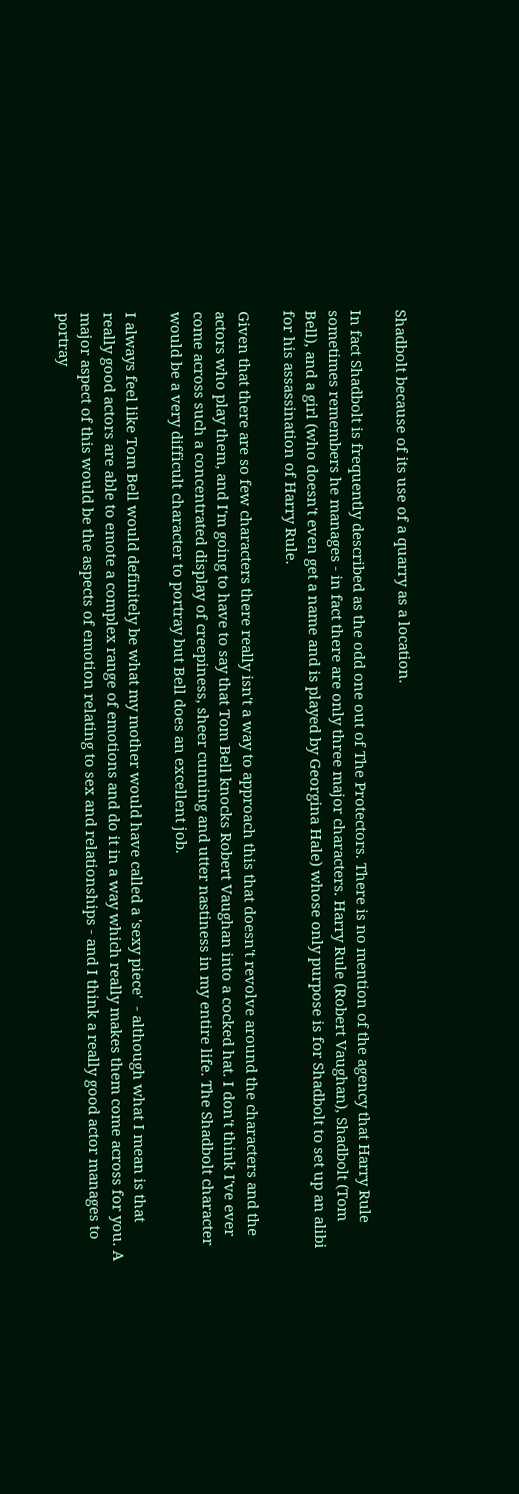Shadbolt because of its use of a quarry as a location.

In fact Shadbolt is frequently described as the odd one out of The Protectors. There is no mention of the agency that Harry Rule sometimes remembers he manages - in fact there are only three major characters. Harry Rule (Robert Vaughan), Shadbolt (Tom Bell), and a girl (who doesn't even get a name and is played by Georgina Hale) whose only purpose is for Shadbolt to set up an alibi for his assassination of Harry Rule.

Given that there are so few characters there really isn't a way to approach this that doesn't revolve around the characters and the actors who play them, and I'm going to have to say that Tom Bell knocks Robert Vaughan into a cocked hat. I don't think I've ever come across such a concentrated display of creepiness, sheer cunning and utter nastiness in my entire life. The Shadbolt character would be a very difficult character to portray but Bell does an excellent job.

I always feel like Tom Bell would definitely be what my mother would have called a 'sexy piece'  - although what I mean is that really good actors are able to emote a complex range of emotions and do it in a way which really makes them come across for you. A major aspect of this would be the aspects of emotion relating to sex and relationships - and I think a really good actor manages to portray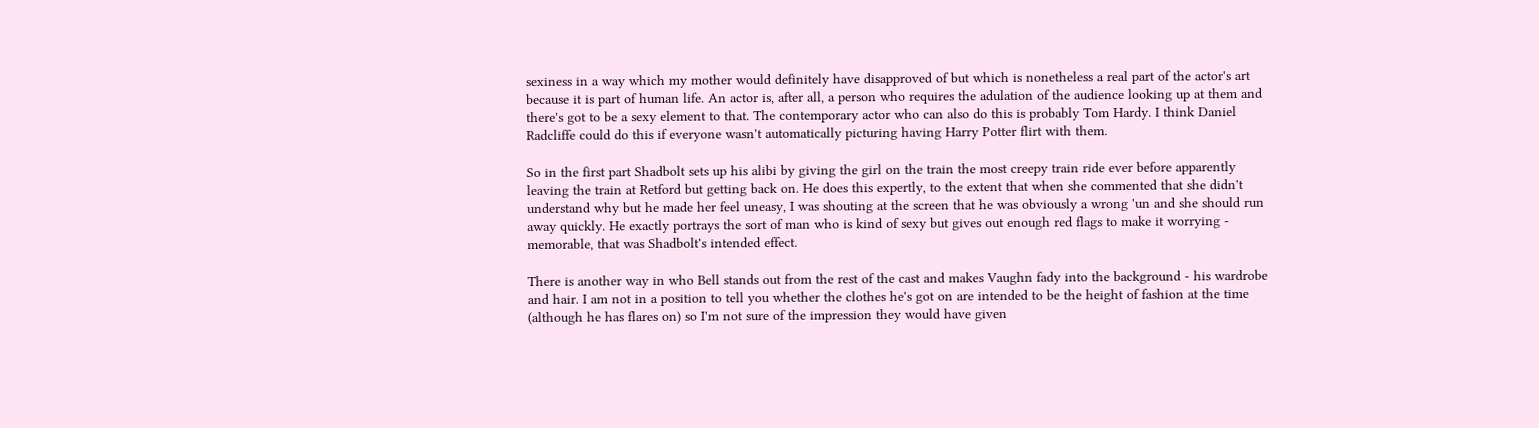sexiness in a way which my mother would definitely have disapproved of but which is nonetheless a real part of the actor's art because it is part of human life. An actor is, after all, a person who requires the adulation of the audience looking up at them and there's got to be a sexy element to that. The contemporary actor who can also do this is probably Tom Hardy. I think Daniel Radcliffe could do this if everyone wasn't automatically picturing having Harry Potter flirt with them.

So in the first part Shadbolt sets up his alibi by giving the girl on the train the most creepy train ride ever before apparently leaving the train at Retford but getting back on. He does this expertly, to the extent that when she commented that she didn't understand why but he made her feel uneasy, I was shouting at the screen that he was obviously a wrong 'un and she should run away quickly. He exactly portrays the sort of man who is kind of sexy but gives out enough red flags to make it worrying - memorable, that was Shadbolt's intended effect.

There is another way in who Bell stands out from the rest of the cast and makes Vaughn fady into the background - his wardrobe and hair. I am not in a position to tell you whether the clothes he's got on are intended to be the height of fashion at the time (although he has flares on) so I'm not sure of the impression they would have given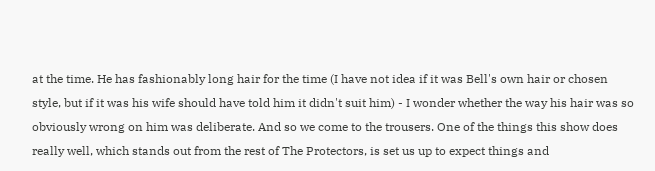at the time. He has fashionably long hair for the time (I have not idea if it was Bell's own hair or chosen style, but if it was his wife should have told him it didn't suit him) - I wonder whether the way his hair was so obviously wrong on him was deliberate. And so we come to the trousers. One of the things this show does really well, which stands out from the rest of The Protectors, is set us up to expect things and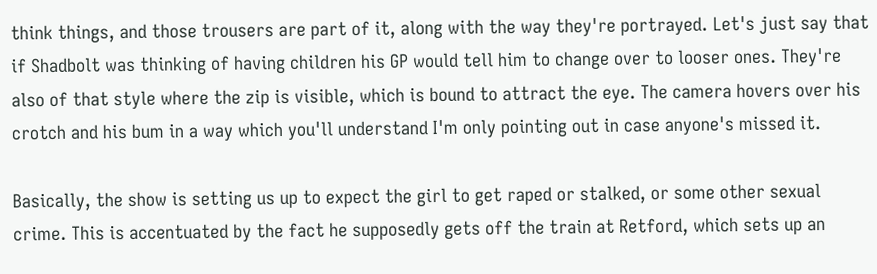think things, and those trousers are part of it, along with the way they're portrayed. Let's just say that if Shadbolt was thinking of having children his GP would tell him to change over to looser ones. They're also of that style where the zip is visible, which is bound to attract the eye. The camera hovers over his crotch and his bum in a way which you'll understand I'm only pointing out in case anyone's missed it.

Basically, the show is setting us up to expect the girl to get raped or stalked, or some other sexual crime. This is accentuated by the fact he supposedly gets off the train at Retford, which sets up an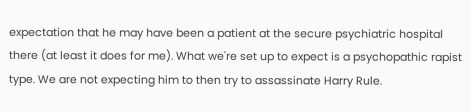expectation that he may have been a patient at the secure psychiatric hospital there (at least it does for me). What we're set up to expect is a psychopathic rapist type. We are not expecting him to then try to assassinate Harry Rule.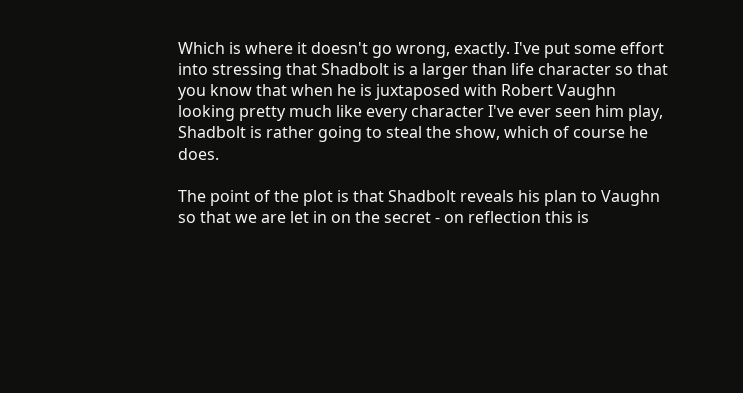Which is where it doesn't go wrong, exactly. I've put some effort into stressing that Shadbolt is a larger than life character so that you know that when he is juxtaposed with Robert Vaughn looking pretty much like every character I've ever seen him play, Shadbolt is rather going to steal the show, which of course he does.

The point of the plot is that Shadbolt reveals his plan to Vaughn so that we are let in on the secret - on reflection this is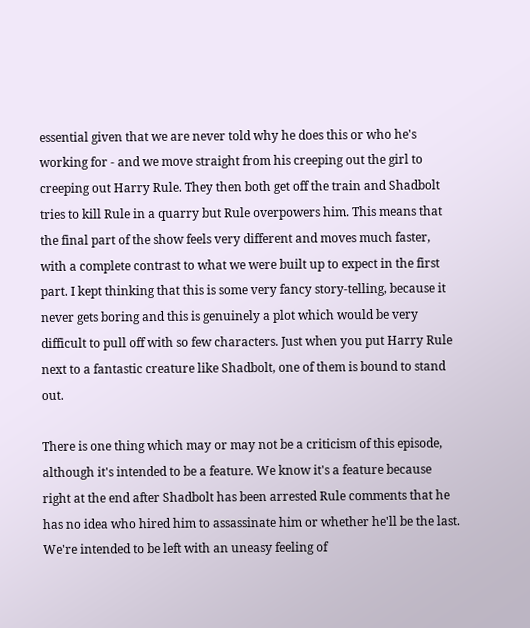essential given that we are never told why he does this or who he's working for - and we move straight from his creeping out the girl to creeping out Harry Rule. They then both get off the train and Shadbolt tries to kill Rule in a quarry but Rule overpowers him. This means that the final part of the show feels very different and moves much faster, with a complete contrast to what we were built up to expect in the first part. I kept thinking that this is some very fancy story-telling, because it never gets boring and this is genuinely a plot which would be very difficult to pull off with so few characters. Just when you put Harry Rule next to a fantastic creature like Shadbolt, one of them is bound to stand out.

There is one thing which may or may not be a criticism of this episode, although it's intended to be a feature. We know it's a feature because right at the end after Shadbolt has been arrested Rule comments that he has no idea who hired him to assassinate him or whether he'll be the last. We're intended to be left with an uneasy feeling of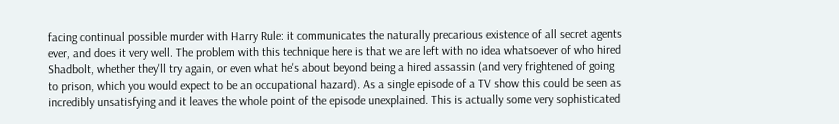facing continual possible murder with Harry Rule: it communicates the naturally precarious existence of all secret agents ever, and does it very well. The problem with this technique here is that we are left with no idea whatsoever of who hired Shadbolt, whether they'll try again, or even what he's about beyond being a hired assassin (and very frightened of going to prison, which you would expect to be an occupational hazard). As a single episode of a TV show this could be seen as incredibly unsatisfying and it leaves the whole point of the episode unexplained. This is actually some very sophisticated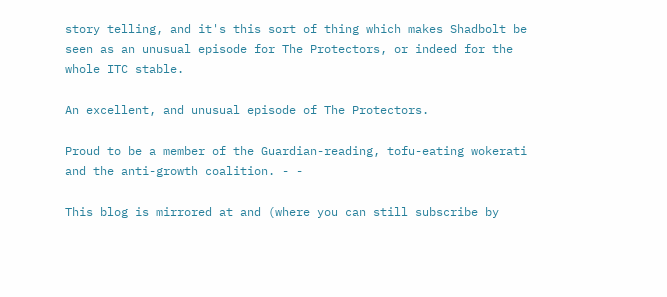story telling, and it's this sort of thing which makes Shadbolt be seen as an unusual episode for The Protectors, or indeed for the whole ITC stable.

An excellent, and unusual episode of The Protectors.

Proud to be a member of the Guardian-reading, tofu-eating wokerati and the anti-growth coalition. - -

This blog is mirrored at and (where you can still subscribe by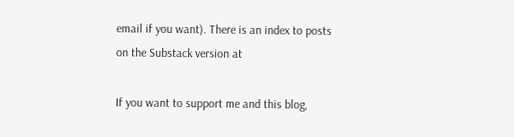email if you want). There is an index to posts on the Substack version at

If you want to support me and this blog,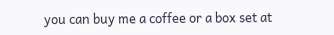you can buy me a coffee or a box set at